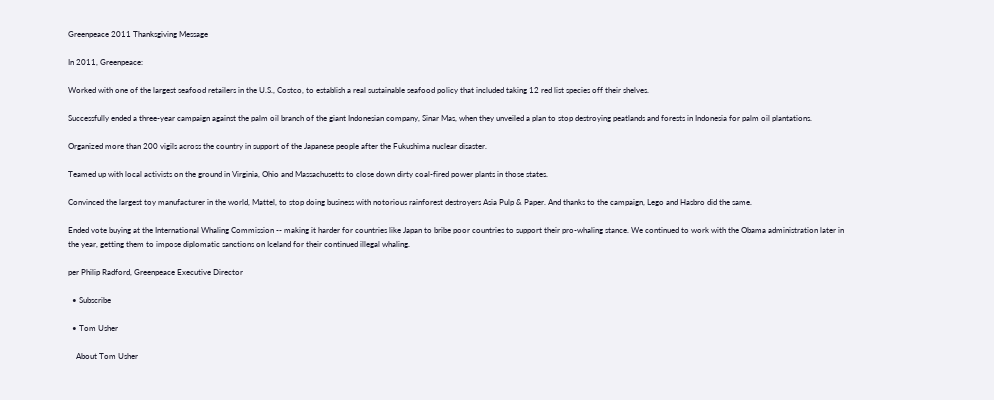Greenpeace 2011 Thanksgiving Message

In 2011, Greenpeace:

Worked with one of the largest seafood retailers in the U.S., Costco, to establish a real sustainable seafood policy that included taking 12 red list species off their shelves.

Successfully ended a three-year campaign against the palm oil branch of the giant Indonesian company, Sinar Mas, when they unveiled a plan to stop destroying peatlands and forests in Indonesia for palm oil plantations.

Organized more than 200 vigils across the country in support of the Japanese people after the Fukushima nuclear disaster.

Teamed up with local activists on the ground in Virginia, Ohio and Massachusetts to close down dirty coal-fired power plants in those states.

Convinced the largest toy manufacturer in the world, Mattel, to stop doing business with notorious rainforest destroyers Asia Pulp & Paper. And thanks to the campaign, Lego and Hasbro did the same.

Ended vote buying at the International Whaling Commission -- making it harder for countries like Japan to bribe poor countries to support their pro-whaling stance. We continued to work with the Obama administration later in the year, getting them to impose diplomatic sanctions on Iceland for their continued illegal whaling.

per Philip Radford, Greenpeace Executive Director

  • Subscribe

  • Tom Usher

    About Tom Usher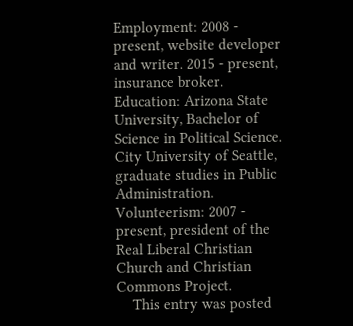Employment: 2008 - present, website developer and writer. 2015 - present, insurance broker. Education: Arizona State University, Bachelor of Science in Political Science. City University of Seattle, graduate studies in Public Administration. Volunteerism: 2007 - present, president of the Real Liberal Christian Church and Christian Commons Project.
    This entry was posted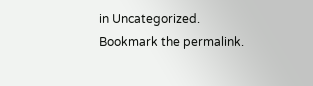in Uncategorized. Bookmark the permalink.